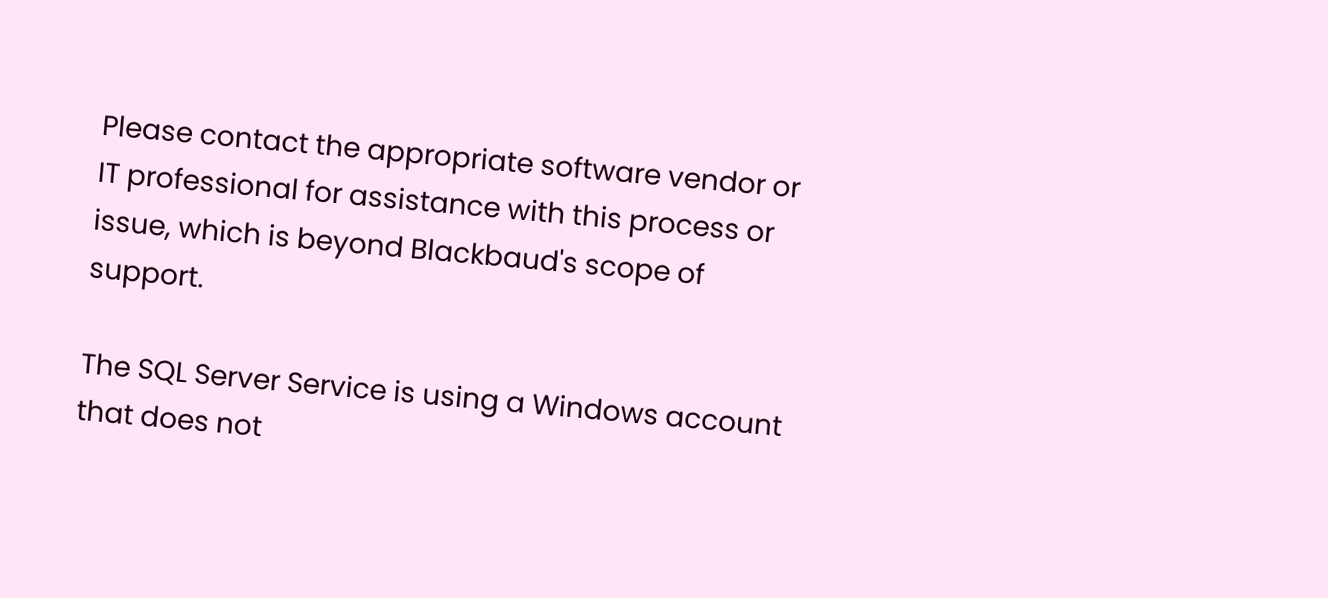Please contact the appropriate software vendor or IT professional for assistance with this process or issue, which is beyond Blackbaud's scope of support.

The SQL Server Service is using a Windows account that does not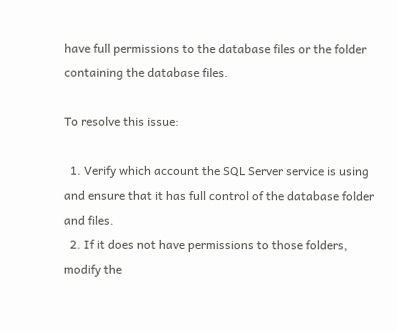have full permissions to the database files or the folder containing the database files.

To resolve this issue:

  1. Verify which account the SQL Server service is using and ensure that it has full control of the database folder and files.
  2. If it does not have permissions to those folders, modify the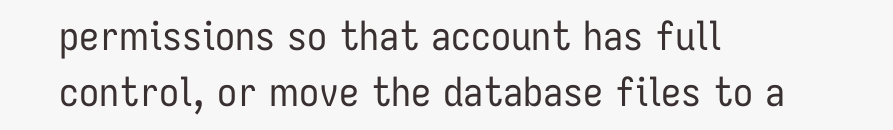permissions so that account has full control, or move the database files to a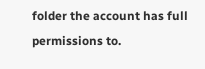folder the account has full permissions to.